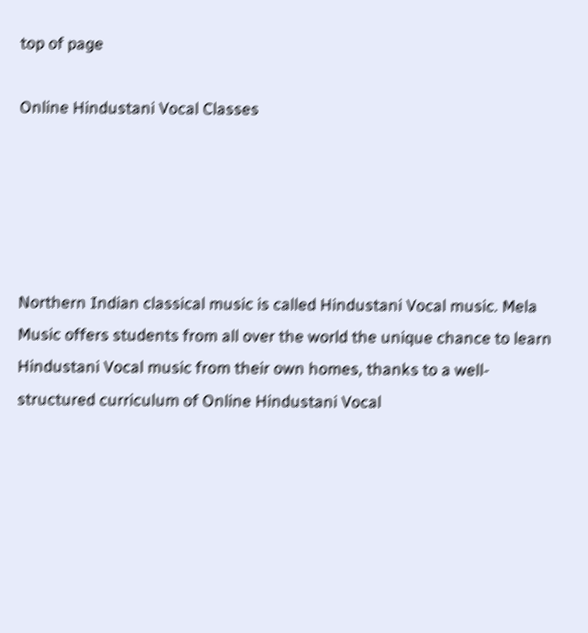top of page

Online Hindustani Vocal Classes





Northern Indian classical music is called Hindustani Vocal music. Mela Music offers students from all over the world the unique chance to learn Hindustani Vocal music from their own homes, thanks to a well-structured curriculum of Online Hindustani Vocal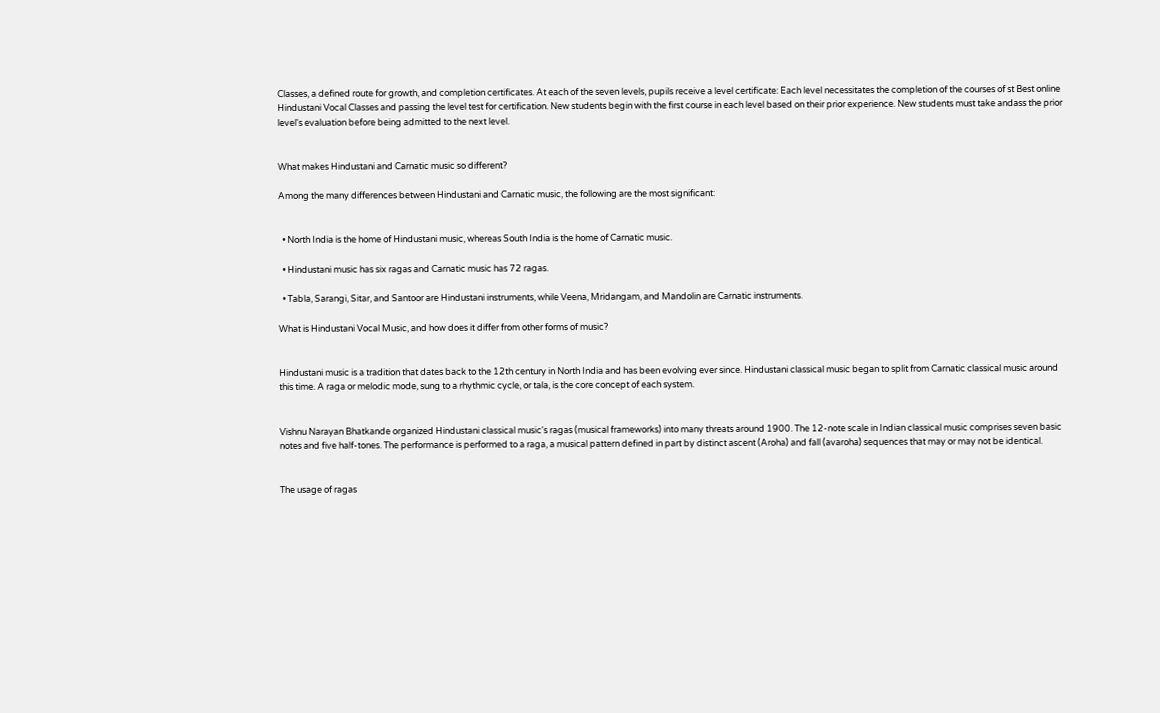Classes, a defined route for growth, and completion certificates. At each of the seven levels, pupils receive a level certificate: Each level necessitates the completion of the courses of st Best online Hindustani Vocal Classes and passing the level test for certification. New students begin with the first course in each level based on their prior experience. New students must take andass the prior level's evaluation before being admitted to the next level.


What makes Hindustani and Carnatic music so different?

Among the many differences between Hindustani and Carnatic music, the following are the most significant:


  • North India is the home of Hindustani music, whereas South India is the home of Carnatic music.

  • Hindustani music has six ragas and Carnatic music has 72 ragas.

  • Tabla, Sarangi, Sitar, and Santoor are Hindustani instruments, while Veena, Mridangam, and Mandolin are Carnatic instruments.

What is Hindustani Vocal Music, and how does it differ from other forms of music?


Hindustani music is a tradition that dates back to the 12th century in North India and has been evolving ever since. Hindustani classical music began to split from Carnatic classical music around this time. A raga or melodic mode, sung to a rhythmic cycle, or tala, is the core concept of each system.


Vishnu Narayan Bhatkande organized Hindustani classical music's ragas (musical frameworks) into many threats around 1900. The 12-note scale in Indian classical music comprises seven basic notes and five half-tones. The performance is performed to a raga, a musical pattern defined in part by distinct ascent (Aroha) and fall (avaroha) sequences that may or may not be identical.


The usage of ragas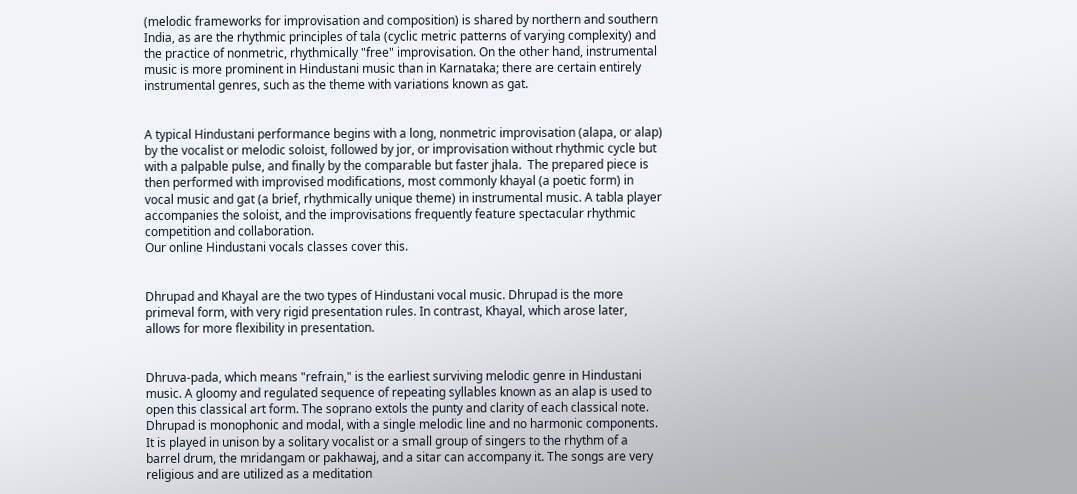(melodic frameworks for improvisation and composition) is shared by northern and southern India, as are the rhythmic principles of tala (cyclic metric patterns of varying complexity) and the practice of nonmetric, rhythmically "free" improvisation. On the other hand, instrumental music is more prominent in Hindustani music than in Karnataka; there are certain entirely instrumental genres, such as the theme with variations known as gat.


A typical Hindustani performance begins with a long, nonmetric improvisation (alapa, or alap) by the vocalist or melodic soloist, followed by jor, or improvisation without rhythmic cycle but with a palpable pulse, and finally by the comparable but faster jhala.  The prepared piece is then performed with improvised modifications, most commonly khayal (a poetic form) in vocal music and gat (a brief, rhythmically unique theme) in instrumental music. A tabla player accompanies the soloist, and the improvisations frequently feature spectacular rhythmic competition and collaboration.
Our online Hindustani vocals classes cover this.


Dhrupad and Khayal are the two types of Hindustani vocal music. Dhrupad is the more primeval form, with very rigid presentation rules. In contrast, Khayal, which arose later, allows for more flexibility in presentation.


Dhruva-pada, which means "refrain," is the earliest surviving melodic genre in Hindustani music. A gloomy and regulated sequence of repeating syllables known as an alap is used to open this classical art form. The soprano extols the punty and clarity of each classical note. Dhrupad is monophonic and modal, with a single melodic line and no harmonic components. It is played in unison by a solitary vocalist or a small group of singers to the rhythm of a barrel drum, the mridangam or pakhawaj, and a sitar can accompany it. The songs are very religious and are utilized as a meditation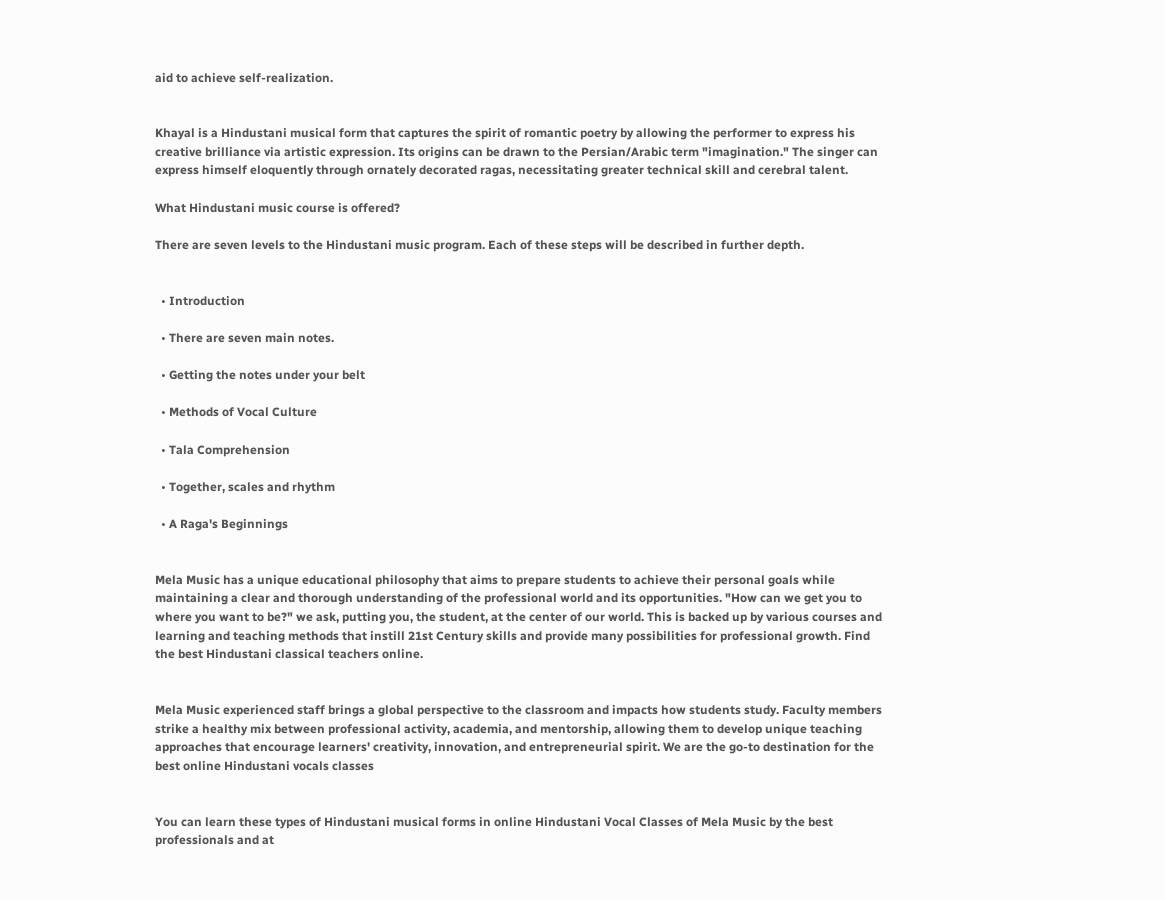aid to achieve self-realization.


Khayal is a Hindustani musical form that captures the spirit of romantic poetry by allowing the performer to express his creative brilliance via artistic expression. Its origins can be drawn to the Persian/Arabic term "imagination." The singer can express himself eloquently through ornately decorated ragas, necessitating greater technical skill and cerebral talent.

What Hindustani music course is offered?

There are seven levels to the Hindustani music program. Each of these steps will be described in further depth.


  • Introduction

  • There are seven main notes.

  • Getting the notes under your belt

  • Methods of Vocal Culture

  • Tala Comprehension

  • Together, scales and rhythm

  • A Raga's Beginnings


Mela Music has a unique educational philosophy that aims to prepare students to achieve their personal goals while maintaining a clear and thorough understanding of the professional world and its opportunities. "How can we get you to where you want to be?" we ask, putting you, the student, at the center of our world. This is backed up by various courses and learning and teaching methods that instill 21st Century skills and provide many possibilities for professional growth. Find the best Hindustani classical teachers online.


Mela Music experienced staff brings a global perspective to the classroom and impacts how students study. Faculty members strike a healthy mix between professional activity, academia, and mentorship, allowing them to develop unique teaching approaches that encourage learners' creativity, innovation, and entrepreneurial spirit. We are the go-to destination for the best online Hindustani vocals classes


You can learn these types of Hindustani musical forms in online Hindustani Vocal Classes of Mela Music by the best professionals and at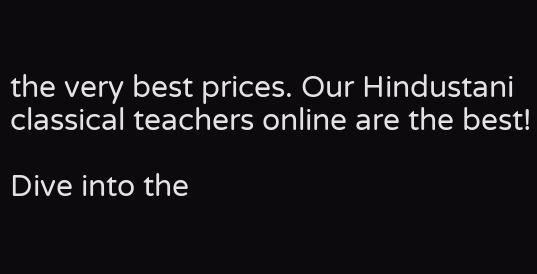the very best prices. Our Hindustani classical teachers online are the best!

Dive into the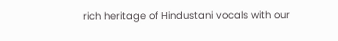rich heritage of Hindustani vocals with our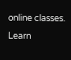online classes. Learn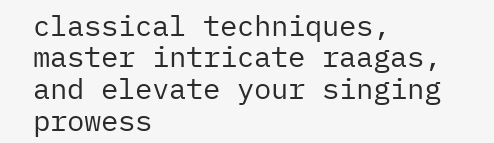classical techniques, master intricate raagas, and elevate your singing prowess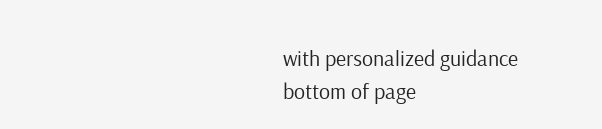with personalized guidance
bottom of page